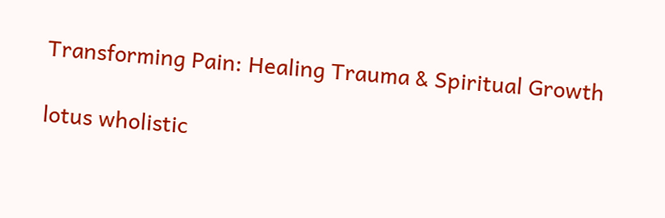Transforming Pain: Healing Trauma & Spiritual Growth

lotus wholistic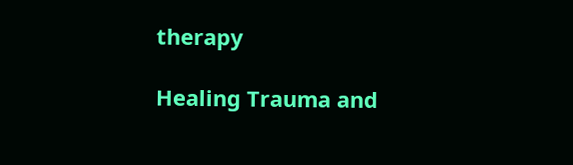therapy

Healing Trauma and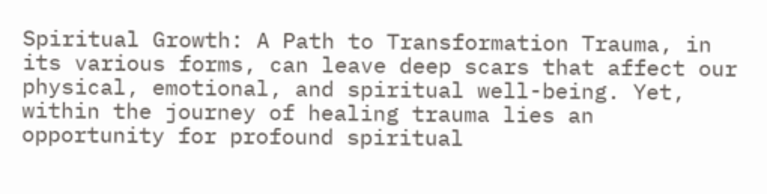Spiritual Growth: A Path to Transformation Trauma, in its various forms, can leave deep scars that affect our physical, emotional, and spiritual well-being. Yet, within the journey of healing trauma lies an opportunity for profound spiritual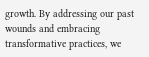growth. By addressing our past wounds and embracing transformative practices, we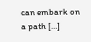can embark on a path […]